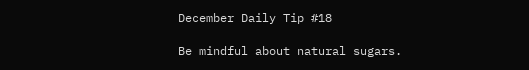December Daily Tip #18

Be mindful about natural sugars.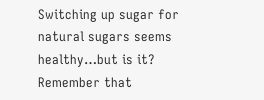Switching up sugar for natural sugars seems healthy…but is it?  Remember that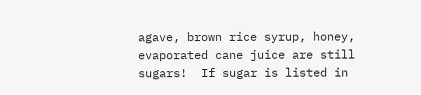agave, brown rice syrup, honey, evaporated cane juice are still sugars!  If sugar is listed in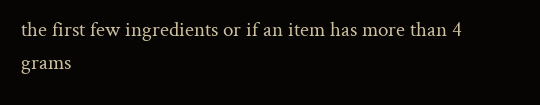the first few ingredients or if an item has more than 4 grams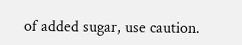of added sugar, use caution.